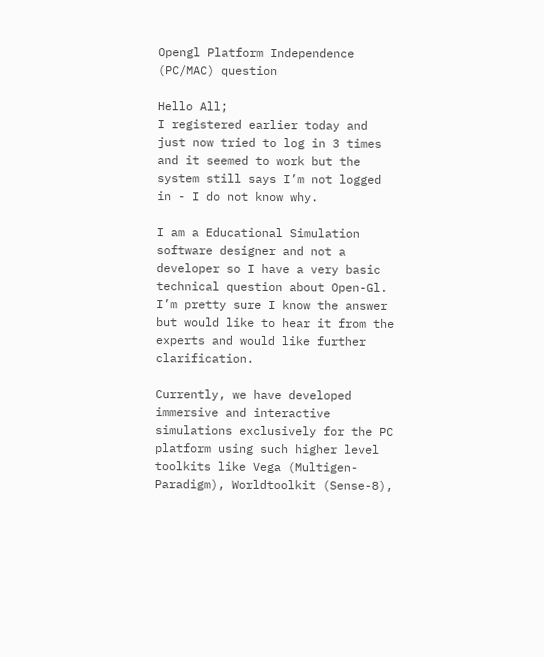Opengl Platform Independence (PC/MAC) question

Hello All;
I registered earlier today and just now tried to log in 3 times and it seemed to work but the system still says I’m not logged in - I do not know why.

I am a Educational Simulation software designer and not a developer so I have a very basic technical question about Open-Gl. I’m pretty sure I know the answer but would like to hear it from the experts and would like further clarification.

Currently, we have developed immersive and interactive simulations exclusively for the PC platform using such higher level toolkits like Vega (Multigen-Paradigm), Worldtoolkit (Sense-8),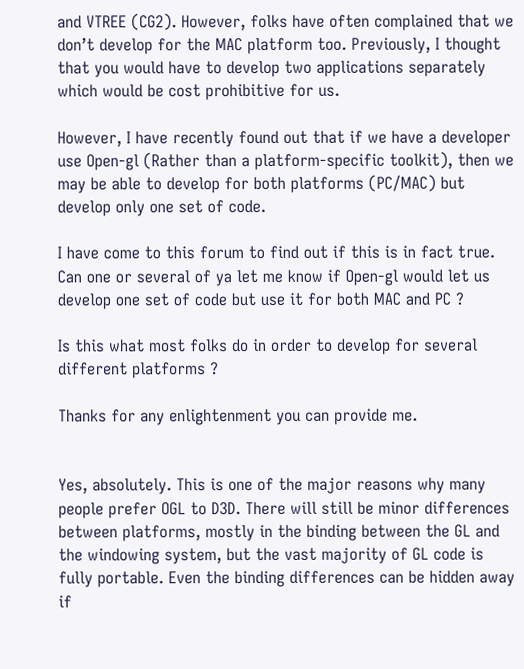and VTREE (CG2). However, folks have often complained that we don’t develop for the MAC platform too. Previously, I thought that you would have to develop two applications separately which would be cost prohibitive for us.

However, I have recently found out that if we have a developer use Open-gl (Rather than a platform-specific toolkit), then we may be able to develop for both platforms (PC/MAC) but develop only one set of code.

I have come to this forum to find out if this is in fact true. Can one or several of ya let me know if Open-gl would let us develop one set of code but use it for both MAC and PC ?

Is this what most folks do in order to develop for several different platforms ?

Thanks for any enlightenment you can provide me.


Yes, absolutely. This is one of the major reasons why many people prefer OGL to D3D. There will still be minor differences between platforms, mostly in the binding between the GL and the windowing system, but the vast majority of GL code is fully portable. Even the binding differences can be hidden away if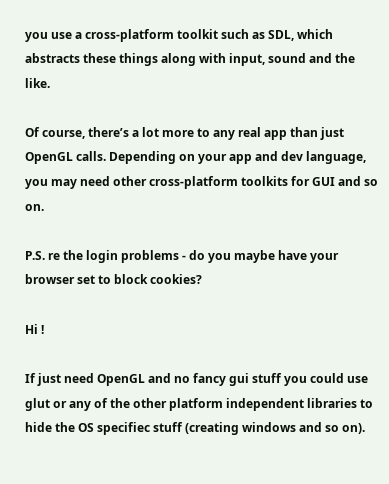you use a cross-platform toolkit such as SDL, which abstracts these things along with input, sound and the like.

Of course, there’s a lot more to any real app than just OpenGL calls. Depending on your app and dev language, you may need other cross-platform toolkits for GUI and so on.

P.S. re the login problems - do you maybe have your browser set to block cookies?

Hi !

If just need OpenGL and no fancy gui stuff you could use glut or any of the other platform independent libraries to hide the OS specifiec stuff (creating windows and so on).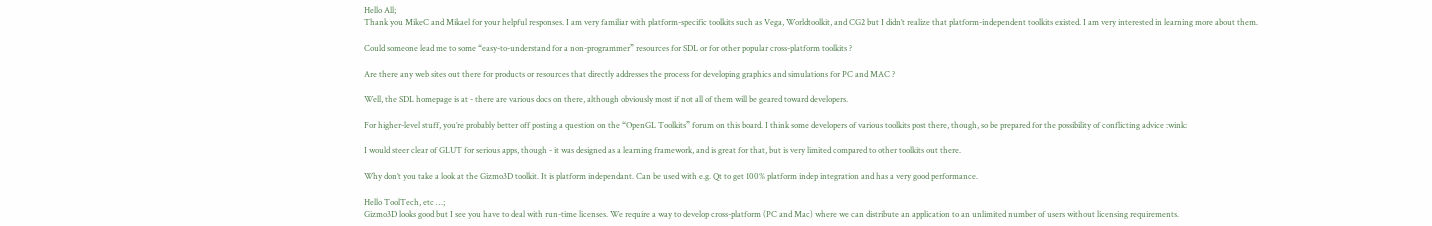Hello All;
Thank you MikeC and Mikael for your helpful responses. I am very familiar with platform-specific toolkits such as Vega, Worldtoolkit, and CG2 but I didn’t realize that platform-independent toolkits existed. I am very interested in learning more about them.

Could someone lead me to some “easy-to-understand for a non-programmer” resources for SDL or for other popular cross-platform toolkits ?

Are there any web sites out there for products or resources that directly addresses the process for developing graphics and simulations for PC and MAC ?

Well, the SDL homepage is at - there are various docs on there, although obviously most if not all of them will be geared toward developers.

For higher-level stuff, you’re probably better off posting a question on the “OpenGL Toolkits” forum on this board. I think some developers of various toolkits post there, though, so be prepared for the possibility of conflicting advice :wink:

I would steer clear of GLUT for serious apps, though - it was designed as a learning framework, and is great for that, but is very limited compared to other toolkits out there.

Why don’t you take a look at the Gizmo3D toolkit. It is platform independant. Can be used with e.g. Qt to get 100% platform indep integration and has a very good performance.

Hello ToolTech, etc …;
Gizmo3D looks good but I see you have to deal with run-time licenses. We require a way to develop cross-platform (PC and Mac) where we can distribute an application to an unlimited number of users without licensing requirements.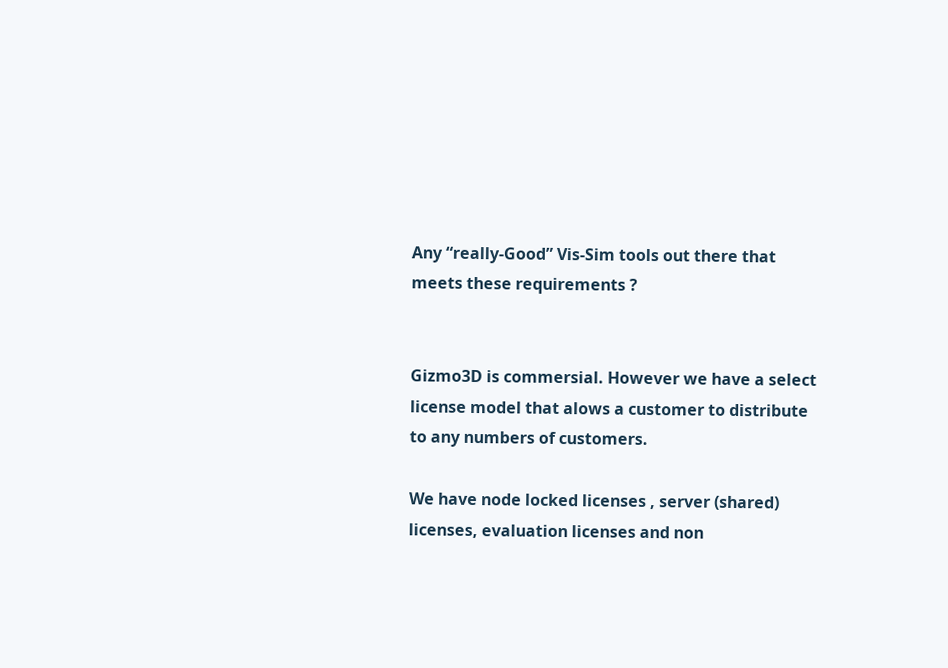Any “really-Good” Vis-Sim tools out there that meets these requirements ?


Gizmo3D is commersial. However we have a select license model that alows a customer to distribute to any numbers of customers.

We have node locked licenses , server (shared) licenses, evaluation licenses and non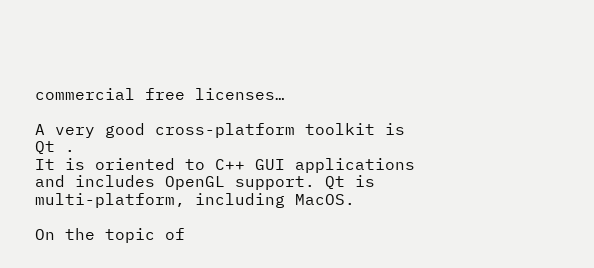commercial free licenses…

A very good cross-platform toolkit is Qt .
It is oriented to C++ GUI applications and includes OpenGL support. Qt is multi-platform, including MacOS.

On the topic of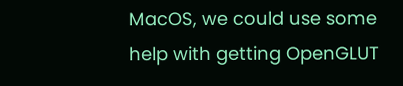MacOS, we could use some help with getting OpenGLUT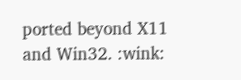ported beyond X11 and Win32. :wink: